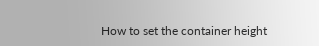How to set the container height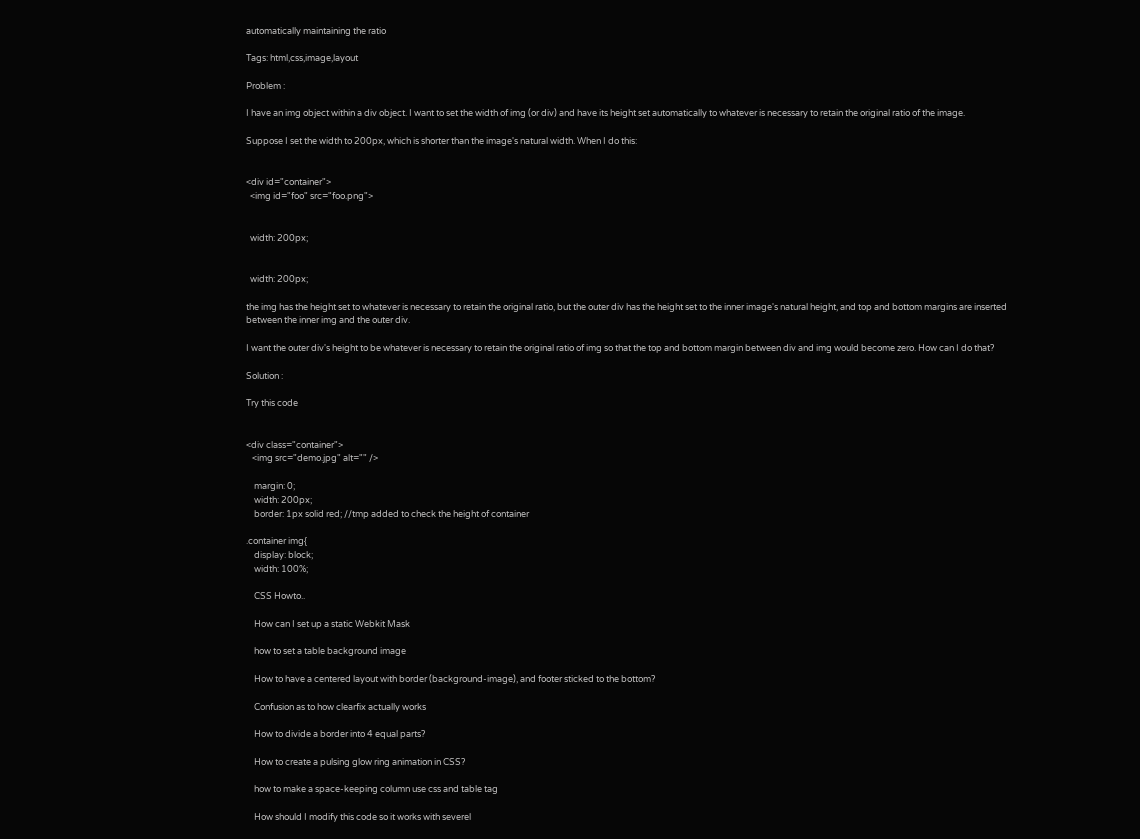automatically maintaining the ratio

Tags: html,css,image,layout

Problem :

I have an img object within a div object. I want to set the width of img (or div) and have its height set automatically to whatever is necessary to retain the original ratio of the image.

Suppose I set the width to 200px, which is shorter than the image's natural width. When I do this:


<div id="container">
  <img id="foo" src="foo.png">


  width: 200px;


  width: 200px;

the img has the height set to whatever is necessary to retain the original ratio, but the outer div has the height set to the inner image's natural height, and top and bottom margins are inserted between the inner img and the outer div.

I want the outer div's height to be whatever is necessary to retain the original ratio of img so that the top and bottom margin between div and img would become zero. How can I do that?

Solution :

Try this code


<div class="container">
   <img src="demo.jpg" alt="" />

    margin: 0;
    width: 200px;
    border: 1px solid red; //tmp added to check the height of container

.container img{
    display: block;
    width: 100%;

    CSS Howto..

    How can I set up a static Webkit Mask

    how to set a table background image

    How to have a centered layout with border (background-image), and footer sticked to the bottom?

    Confusion as to how clearfix actually works

    How to divide a border into 4 equal parts?

    How to create a pulsing glow ring animation in CSS?

    how to make a space-keeping column use css and table tag

    How should I modify this code so it works with severel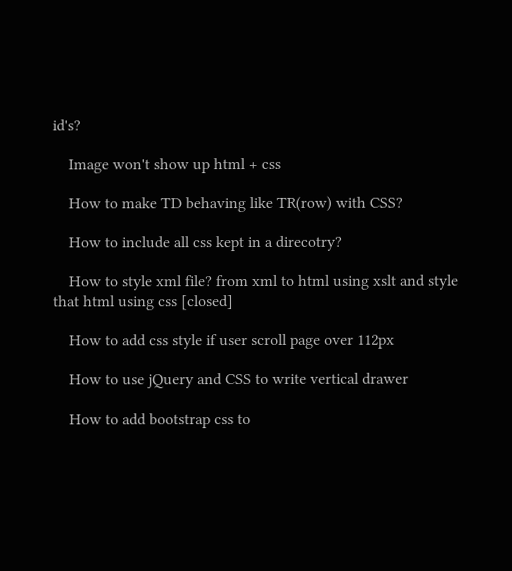id's?

    Image won't show up html + css

    How to make TD behaving like TR(row) with CSS?

    How to include all css kept in a direcotry?

    How to style xml file? from xml to html using xslt and style that html using css [closed]

    How to add css style if user scroll page over 112px

    How to use jQuery and CSS to write vertical drawer

    How to add bootstrap css to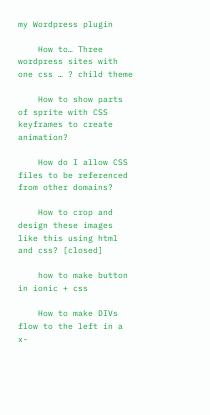my Wordpress plugin

    How to… Three wordpress sites with one css … ? child theme

    How to show parts of sprite with CSS keyframes to create animation?

    How do I allow CSS files to be referenced from other domains?

    How to crop and design these images like this using html and css? [closed]

    how to make button in ionic + css

    How to make DIVs flow to the left in a x-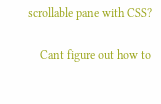scrollable pane with CSS?

    Cant figure out how to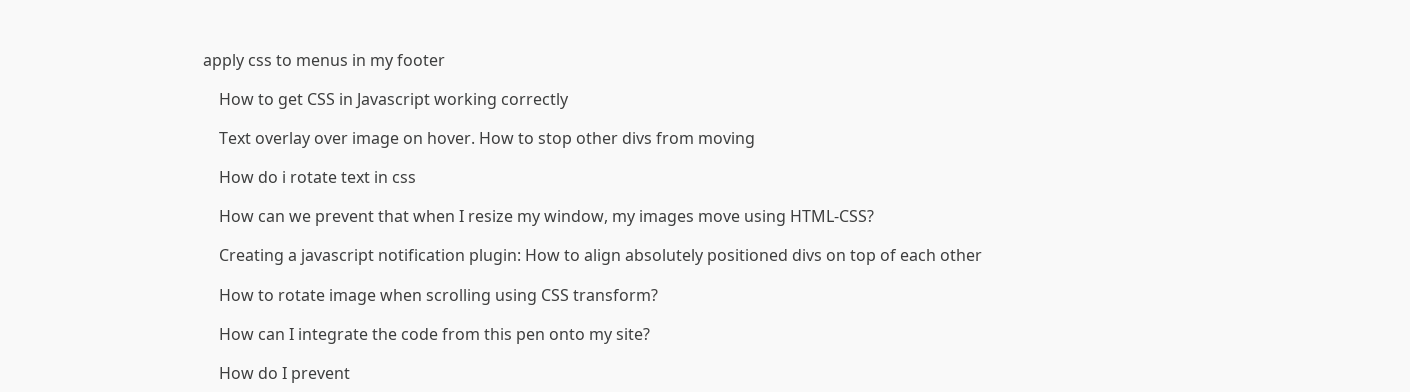apply css to menus in my footer

    How to get CSS in Javascript working correctly

    Text overlay over image on hover. How to stop other divs from moving

    How do i rotate text in css

    How can we prevent that when I resize my window, my images move using HTML-CSS?

    Creating a javascript notification plugin: How to align absolutely positioned divs on top of each other

    How to rotate image when scrolling using CSS transform?

    How can I integrate the code from this pen onto my site?

    How do I prevent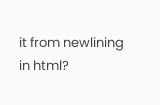it from newlining in html?